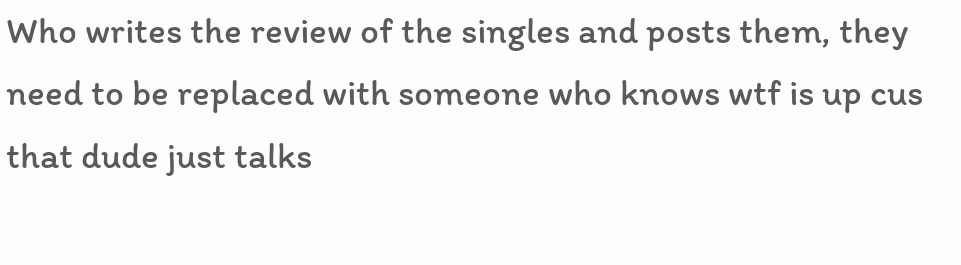Who writes the review of the singles and posts them, they need to be replaced with someone who knows wtf is up cus that dude just talks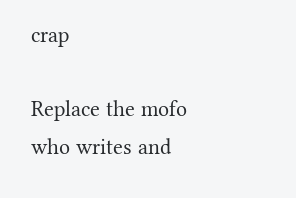crap

Replace the mofo who writes and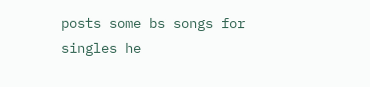posts some bs songs for singles he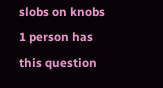slobs on knobs
1 person has
this question